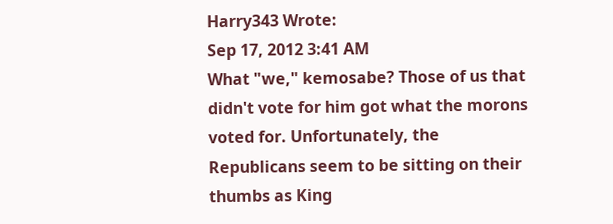Harry343 Wrote:
Sep 17, 2012 3:41 AM
What "we," kemosabe? Those of us that didn't vote for him got what the morons voted for. Unfortunately, the Republicans seem to be sitting on their thumbs as King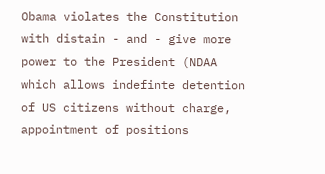Obama violates the Constitution with distain - and - give more power to the President (NDAA which allows indefinte detention of US citizens without charge, appointment of positions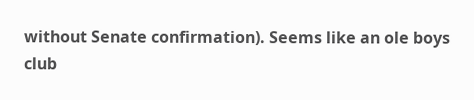without Senate confirmation). Seems like an ole boys club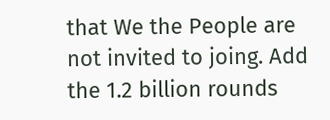that We the People are not invited to joing. Add the 1.2 billion rounds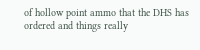of hollow point ammo that the DHS has ordered and things really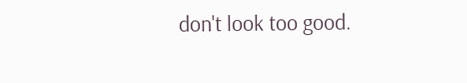don't look too good.